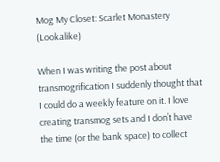Mog My Closet: Scarlet Monastery (Lookalike)

When I was writing the post about transmogrification I suddenly thought that I could do a weekly feature on it. I love creating transmog sets and I don’t have the time (or the bank space) to collect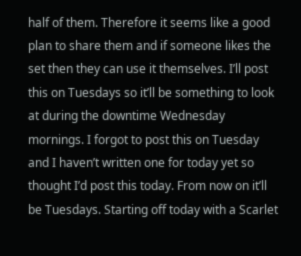half of them. Therefore it seems like a good plan to share them and if someone likes the set then they can use it themselves. I’ll post this on Tuesdays so it’ll be something to look at during the downtime Wednesday mornings. I forgot to post this on Tuesday and I haven’t written one for today yet so thought I’d post this today. From now on it’ll be Tuesdays. Starting off today with a Scarlet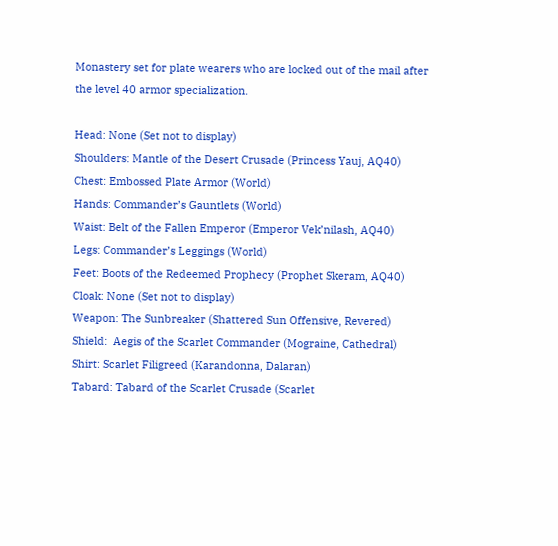Monastery set for plate wearers who are locked out of the mail after the level 40 armor specialization.

Head: None (Set not to display)
Shoulders: Mantle of the Desert Crusade (Princess Yauj, AQ40)
Chest: Embossed Plate Armor (World)
Hands: Commander’s Gauntlets (World)
Waist: Belt of the Fallen Emperor (Emperor Vek’nilash, AQ40)
Legs: Commander’s Leggings (World)
Feet: Boots of the Redeemed Prophecy (Prophet Skeram, AQ40)
Cloak: None (Set not to display)
Weapon: The Sunbreaker (Shattered Sun Offensive, Revered)
Shield:  Aegis of the Scarlet Commander (Mograine, Cathedral)
Shirt: Scarlet Filigreed (Karandonna, Dalaran)
Tabard: Tabard of the Scarlet Crusade (Scarlet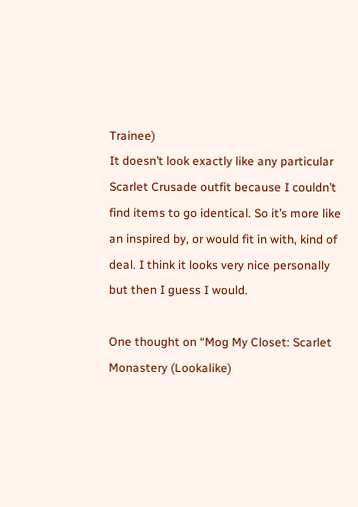Trainee)
It doesn’t look exactly like any particular Scarlet Crusade outfit because I couldn’t find items to go identical. So it’s more like an inspired by, or would fit in with, kind of deal. I think it looks very nice personally but then I guess I would.

One thought on “Mog My Closet: Scarlet Monastery (Lookalike)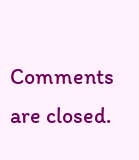Comments are closed.